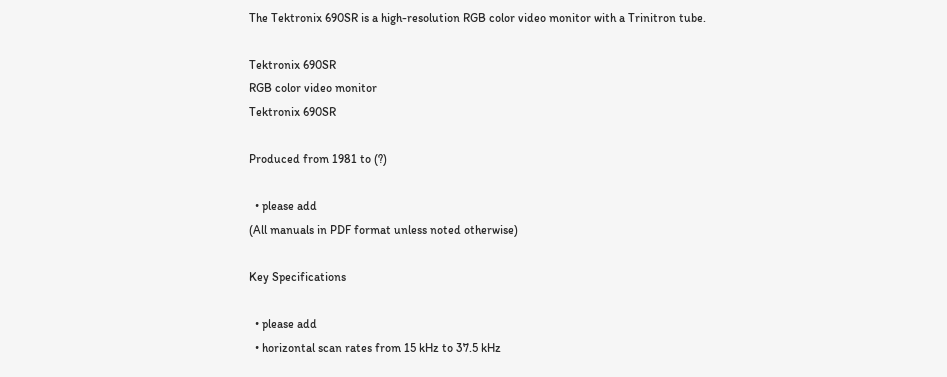The Tektronix 690SR is a high-resolution RGB color video monitor with a Trinitron tube.

Tektronix 690SR
RGB color video monitor
Tektronix 690SR

Produced from 1981 to (?)

  • please add
(All manuals in PDF format unless noted otherwise)

Key Specifications

  • please add
  • horizontal scan rates from 15 kHz to 37.5 kHz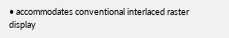• accommodates conventional interlaced raster display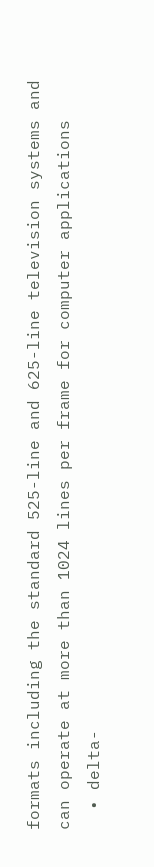formats including the standard 525-line and 625-line television systems and can operate at more than 1024 lines per frame for computer applications
  • delta-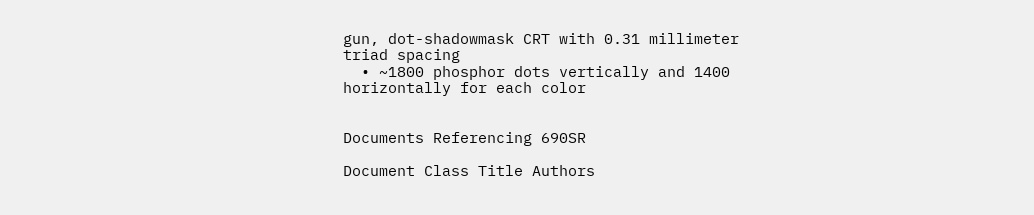gun, dot-shadowmask CRT with 0.31 millimeter triad spacing
  • ~1800 phosphor dots vertically and 1400 horizontally for each color


Documents Referencing 690SR

Document Class Title Authors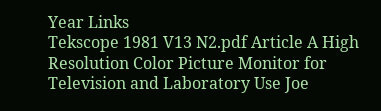Year Links
Tekscope 1981 V13 N2.pdf Article A High Resolution Color Picture Monitor for Television and Laboratory Use Joe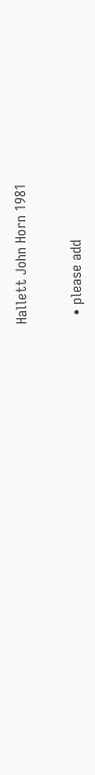Hallett John Horn 1981


  • please add